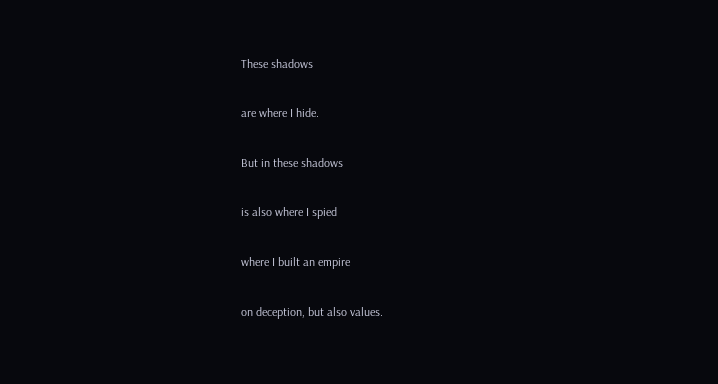These shadows

are where I hide.

But in these shadows

is also where I spied

where I built an empire

on deception, but also values.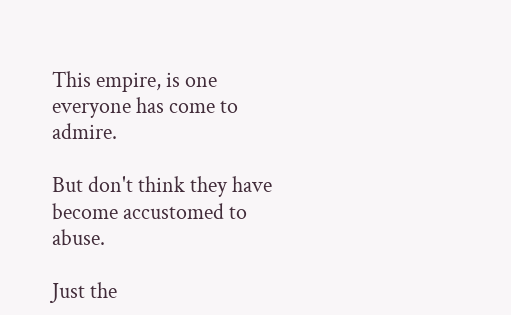This empire, is one everyone has come to admire.

But don't think they have become accustomed to abuse.

Just the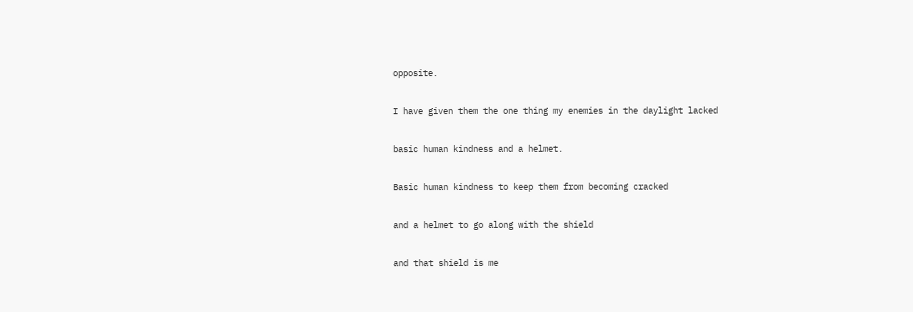opposite.

I have given them the one thing my enemies in the daylight lacked

basic human kindness and a helmet.

Basic human kindness to keep them from becoming cracked

and a helmet to go along with the shield

and that shield is me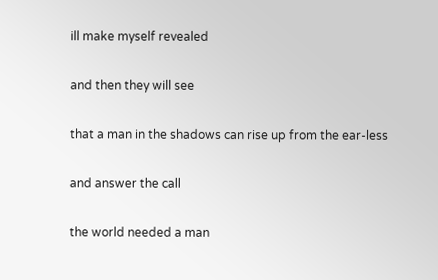ill make myself revealed

and then they will see

that a man in the shadows can rise up from the ear-less

and answer the call

the world needed a man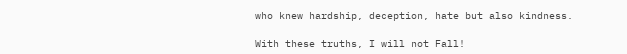who knew hardship, deception, hate but also kindness.

With these truths, I will not Fall!